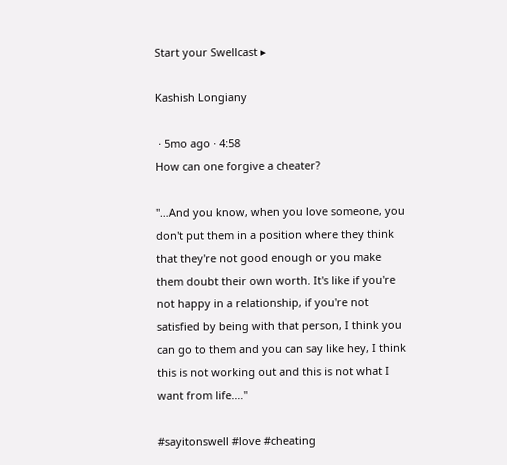Start your Swellcast ▸

Kashish Longiany

 · 5mo ago · 4:58
How can one forgive a cheater?

"…And you know, when you love someone, you don't put them in a position where they think that they're not good enough or you make them doubt their own worth. It's like if you're not happy in a relationship, if you're not satisfied by being with that person, I think you can go to them and you can say like hey, I think this is not working out and this is not what I want from life.…"

#sayitonswell #love #cheating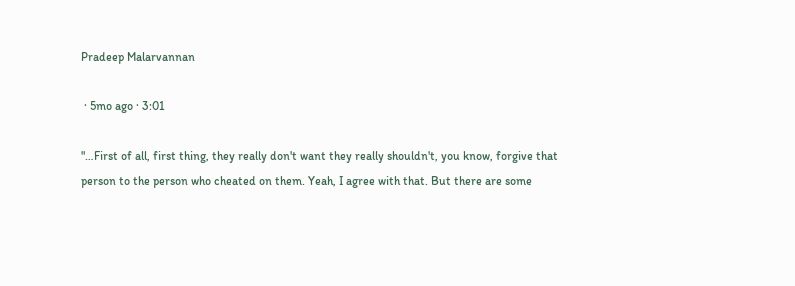Pradeep Malarvannan

 · 5mo ago · 3:01

"…First of all, first thing, they really don't want they really shouldn't, you know, forgive that person to the person who cheated on them. Yeah, I agree with that. But there are some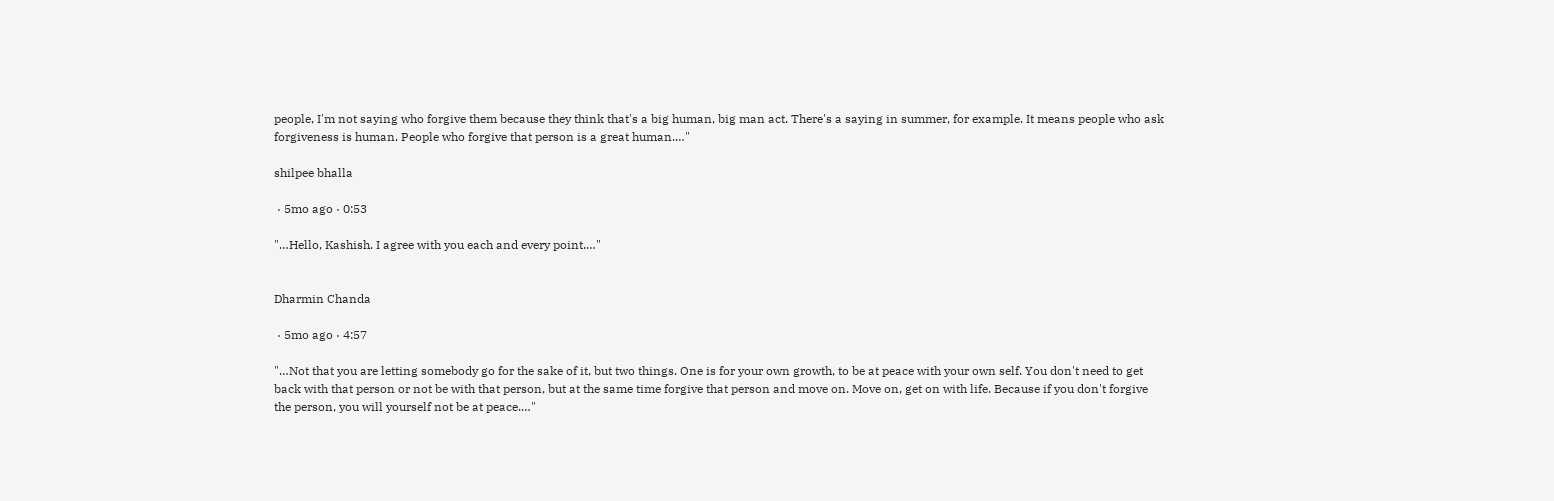people, I'm not saying who forgive them because they think that's a big human, big man act. There's a saying in summer, for example. It means people who ask forgiveness is human. People who forgive that person is a great human.…"

shilpee bhalla

 · 5mo ago · 0:53

"…Hello, Kashish. I agree with you each and every point.…"


Dharmin Chanda

 · 5mo ago · 4:57

"…Not that you are letting somebody go for the sake of it, but two things. One is for your own growth, to be at peace with your own self. You don't need to get back with that person or not be with that person, but at the same time forgive that person and move on. Move on, get on with life. Because if you don't forgive the person, you will yourself not be at peace.…"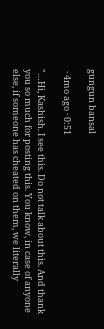gungun bansal

 · 4mo ago · 0:51

"…Hi, Kashish. I see this. Do not talk about this. And thank you so much for posting this. You know, in case of anyone else, if someone has cheated on them, we literally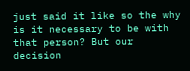just said it like so the why is it necessary to be with that person? But our decision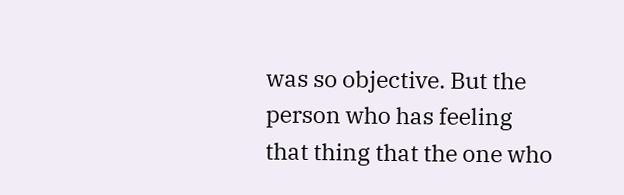was so objective. But the person who has feeling that thing that the one who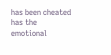has been cheated has the emotional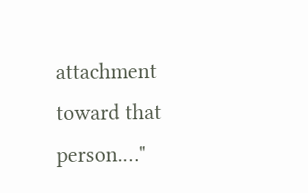attachment toward that person.…"